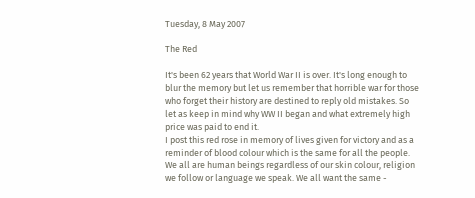Tuesday, 8 May 2007

The Red

It's been 62 years that World War II is over. It's long enough to blur the memory but let us remember that horrible war for those who forget their history are destined to reply old mistakes. So let as keep in mind why WW II began and what extremely high price was paid to end it.
I post this red rose in memory of lives given for victory and as a reminder of blood colour which is the same for all the people. We all are human beings regardless of our skin colour, religion we follow or language we speak. We all want the same -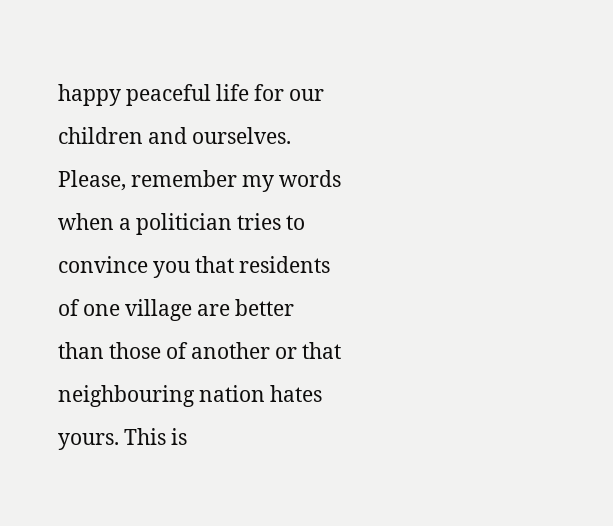happy peaceful life for our children and ourselves. Please, remember my words when a politician tries to convince you that residents of one village are better than those of another or that neighbouring nation hates yours. This is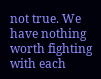not true. We have nothing worth fighting with each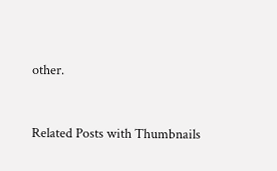other.


Related Posts with Thumbnails